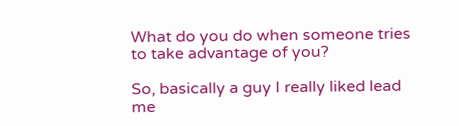What do you do when someone tries to take advantage of you?

So, basically a guy I really liked lead me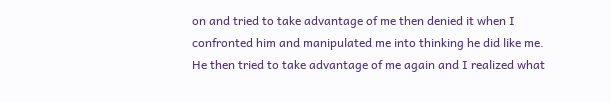on and tried to take advantage of me then denied it when I confronted him and manipulated me into thinking he did like me. He then tried to take advantage of me again and I realized what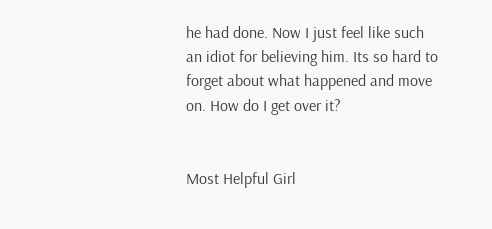he had done. Now I just feel like such an idiot for believing him. Its so hard to forget about what happened and move on. How do I get over it?


Most Helpful Girl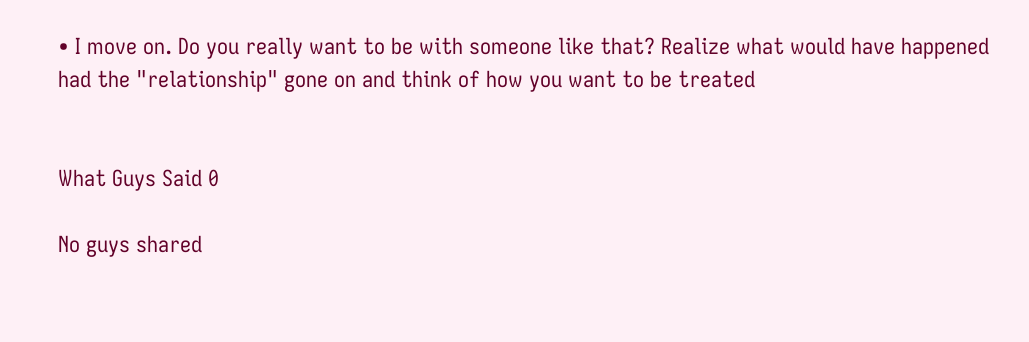• I move on. Do you really want to be with someone like that? Realize what would have happened had the "relationship" gone on and think of how you want to be treated


What Guys Said 0

No guys shared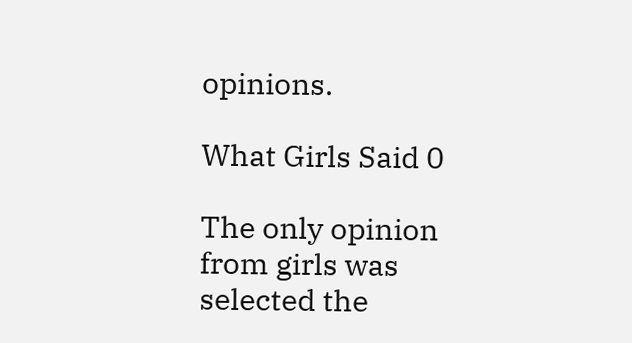opinions.

What Girls Said 0

The only opinion from girls was selected the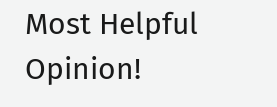Most Helpful Opinion!